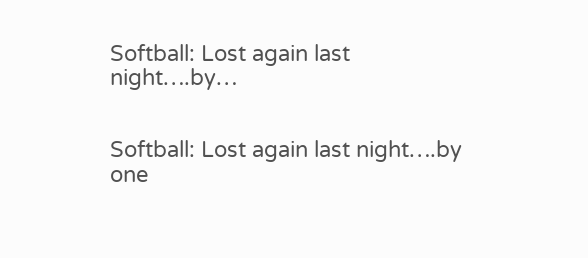Softball: Lost again last night….by…


Softball: Lost again last night….by one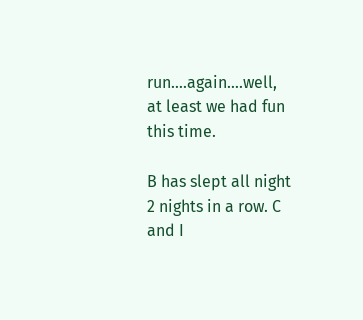run….again….well, at least we had fun this time.

B has slept all night 2 nights in a row. C and I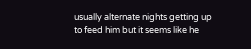usually alternate nights getting up to feed him but it seems like he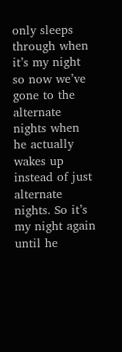only sleeps through when it’s my night so now we’ve gone to the alternate nights when he actually wakes up instead of just alternate nights. So it’s my night again until he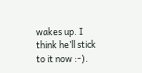wakes up. I think he’ll stick to it now :-).